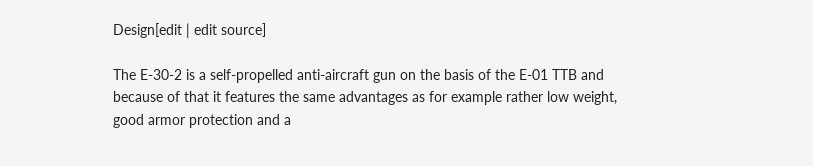Design[edit | edit source]

The E-30-2 is a self-propelled anti-aircraft gun on the basis of the E-01 TTB and because of that it features the same advantages as for example rather low weight, good armor protection and a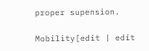proper supension.

Mobility[edit | edit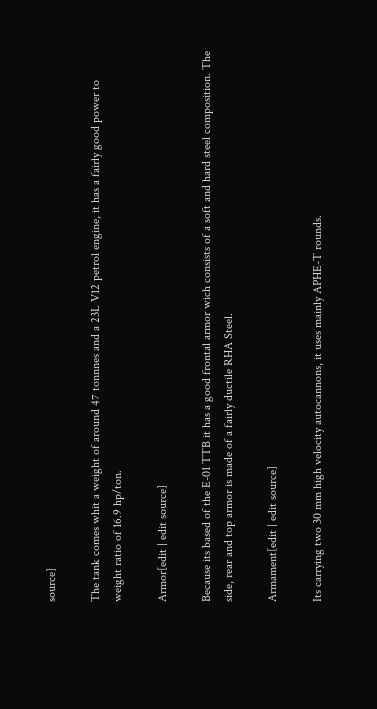source]

The tank comes whit a weight of around 47 tonnnes and a 23L V12 petrol engine, it has a fairly good power to weight ratio of 16.9 hp/ton.

Armor[edit | edit source]

Because its based of the E-01 TTB it has a good frontal armor wich consists of a soft and hard steel composition. The side, rear and top armor is made of a fairly ductile RHA Steel.

Armament[edit | edit source]

Its carrying two 30 mm high velocity autocannons, it uses mainly APHE-T rounds.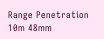Range Penetration
10m 48mm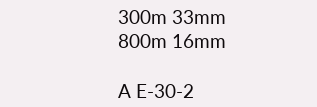300m 33mm
800m 16mm

A E-30-2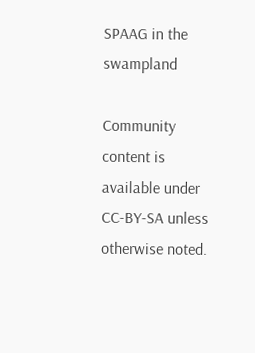SPAAG in the swampland

Community content is available under CC-BY-SA unless otherwise noted.